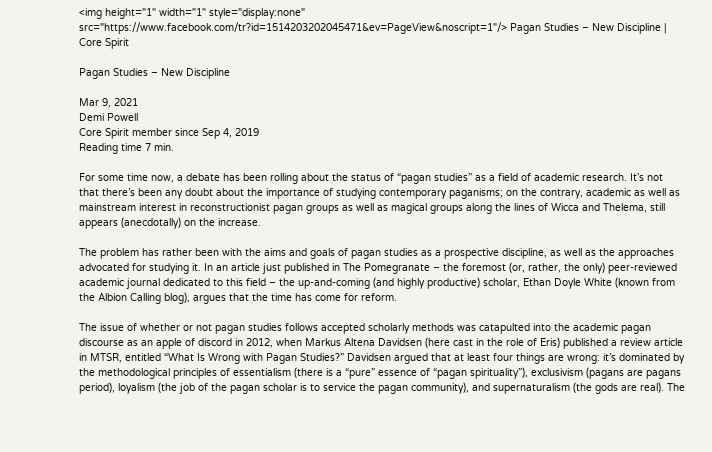<img height="1" width="1" style="display:none" src="https://www.facebook.com/tr?id=1514203202045471&ev=PageView&noscript=1"/> Pagan Studies – New Discipline | Core Spirit

Pagan Studies – New Discipline

Mar 9, 2021
Demi Powell
Core Spirit member since Sep 4, 2019
Reading time 7 min.

For some time now, a debate has been rolling about the status of “pagan studies” as a field of academic research. It’s not that there’s been any doubt about the importance of studying contemporary paganisms; on the contrary, academic as well as mainstream interest in reconstructionist pagan groups as well as magical groups along the lines of Wicca and Thelema, still appears (anecdotally) on the increase.

The problem has rather been with the aims and goals of pagan studies as a prospective discipline, as well as the approaches advocated for studying it. In an article just published in The Pomegranate – the foremost (or, rather, the only) peer-reviewed academic journal dedicated to this field – the up-and-coming (and highly productive) scholar, Ethan Doyle White (known from the Albion Calling blog), argues that the time has come for reform.

The issue of whether or not pagan studies follows accepted scholarly methods was catapulted into the academic pagan discourse as an apple of discord in 2012, when Markus Altena Davidsen (here cast in the role of Eris) published a review article in MTSR, entitled “What Is Wrong with Pagan Studies?” Davidsen argued that at least four things are wrong: it’s dominated by the methodological principles of essentialism (there is a “pure” essence of “pagan spirituality”), exclusivism (pagans are pagans period), loyalism (the job of the pagan scholar is to service the pagan community), and supernaturalism (the gods are real). The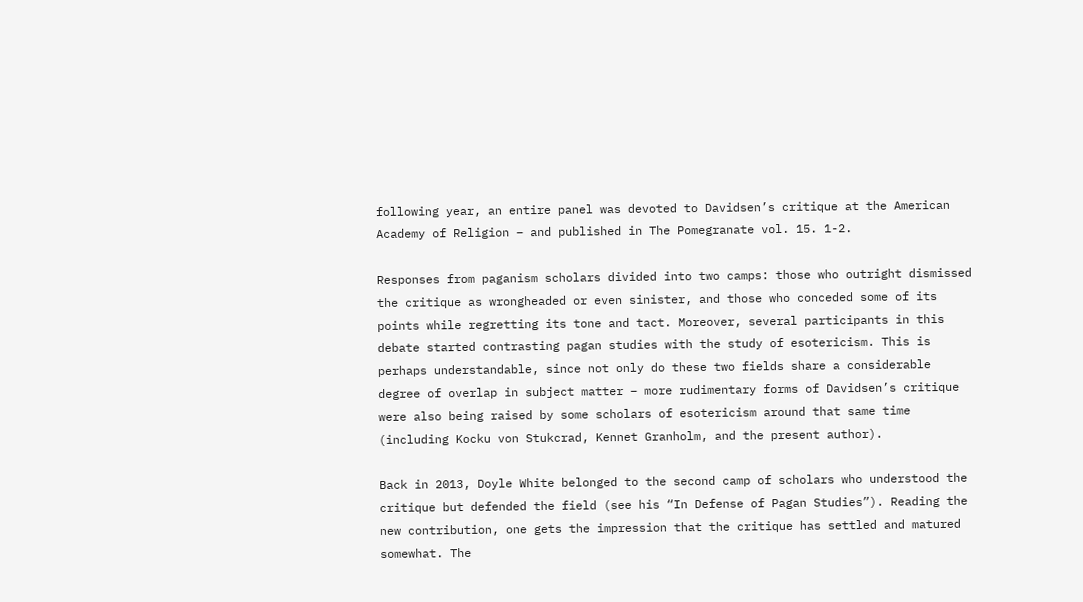following year, an entire panel was devoted to Davidsen’s critique at the American Academy of Religion – and published in The Pomegranate vol. 15. 1-2.

Responses from paganism scholars divided into two camps: those who outright dismissed the critique as wrongheaded or even sinister, and those who conceded some of its points while regretting its tone and tact. Moreover, several participants in this debate started contrasting pagan studies with the study of esotericism. This is perhaps understandable, since not only do these two fields share a considerable degree of overlap in subject matter – more rudimentary forms of Davidsen’s critique were also being raised by some scholars of esotericism around that same time (including Kocku von Stukcrad, Kennet Granholm, and the present author).

Back in 2013, Doyle White belonged to the second camp of scholars who understood the critique but defended the field (see his “In Defense of Pagan Studies”). Reading the new contribution, one gets the impression that the critique has settled and matured somewhat. The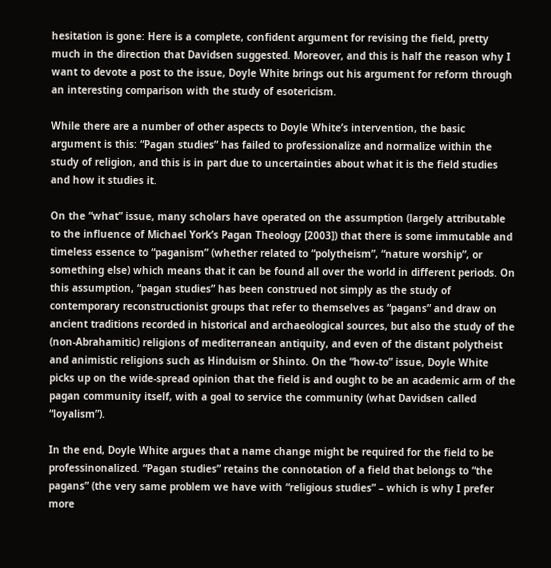hesitation is gone: Here is a complete, confident argument for revising the field, pretty much in the direction that Davidsen suggested. Moreover, and this is half the reason why I want to devote a post to the issue, Doyle White brings out his argument for reform through an interesting comparison with the study of esotericism.

While there are a number of other aspects to Doyle White’s intervention, the basic argument is this: “Pagan studies” has failed to professionalize and normalize within the study of religion, and this is in part due to uncertainties about what it is the field studies and how it studies it.

On the “what” issue, many scholars have operated on the assumption (largely attributable to the influence of Michael York’s Pagan Theology [2003]) that there is some immutable and timeless essence to “paganism” (whether related to “polytheism”, “nature worship”, or something else) which means that it can be found all over the world in different periods. On this assumption, “pagan studies” has been construed not simply as the study of contemporary reconstructionist groups that refer to themselves as “pagans” and draw on ancient traditions recorded in historical and archaeological sources, but also the study of the (non-Abrahamitic) religions of mediterranean antiquity, and even of the distant polytheist and animistic religions such as Hinduism or Shinto. On the “how-to” issue, Doyle White picks up on the wide-spread opinion that the field is and ought to be an academic arm of the pagan community itself, with a goal to service the community (what Davidsen called “loyalism”).

In the end, Doyle White argues that a name change might be required for the field to be professinonalized. “Pagan studies” retains the connotation of a field that belongs to “the pagans” (the very same problem we have with “religious studies” – which is why I prefer more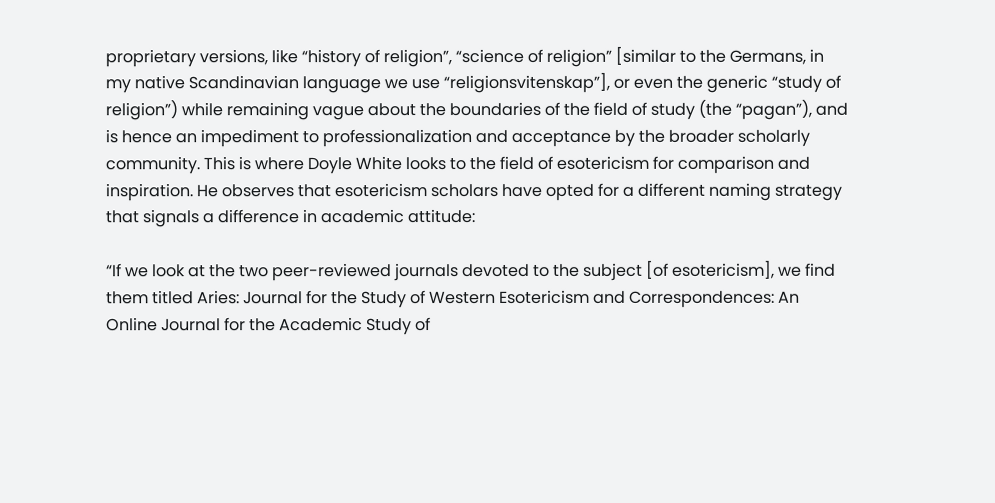proprietary versions, like “history of religion”, “science of religion” [similar to the Germans, in my native Scandinavian language we use “religionsvitenskap”], or even the generic “study of religion”) while remaining vague about the boundaries of the field of study (the “pagan”), and is hence an impediment to professionalization and acceptance by the broader scholarly community. This is where Doyle White looks to the field of esotericism for comparison and inspiration. He observes that esotericism scholars have opted for a different naming strategy that signals a difference in academic attitude:

“If we look at the two peer-reviewed journals devoted to the subject [of esotericism], we find them titled Aries: Journal for the Study of Western Esotericism and Correspondences: An Online Journal for the Academic Study of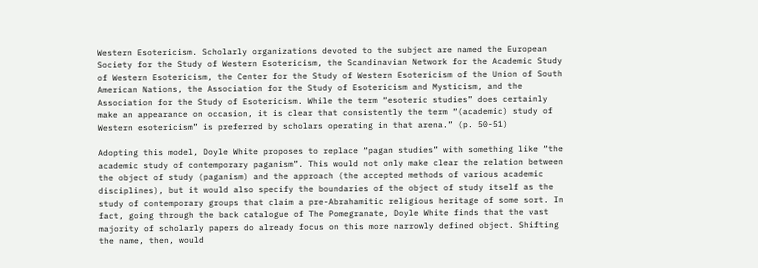Western Esotericism. Scholarly organizations devoted to the subject are named the European Society for the Study of Western Esotericism, the Scandinavian Network for the Academic Study of Western Esotericism, the Center for the Study of Western Esotericism of the Union of South American Nations, the Association for the Study of Esotericism and Mysticism, and the Association for the Study of Esotericism. While the term “esoteric studies” does certainly make an appearance on occasion, it is clear that consistently the term “(academic) study of Western esotericism” is preferred by scholars operating in that arena.” (p. 50-51)

Adopting this model, Doyle White proposes to replace “pagan studies” with something like “the academic study of contemporary paganism”. This would not only make clear the relation between the object of study (paganism) and the approach (the accepted methods of various academic disciplines), but it would also specify the boundaries of the object of study itself as the study of contemporary groups that claim a pre-Abrahamitic religious heritage of some sort. In fact, going through the back catalogue of The Pomegranate, Doyle White finds that the vast majority of scholarly papers do already focus on this more narrowly defined object. Shifting the name, then, would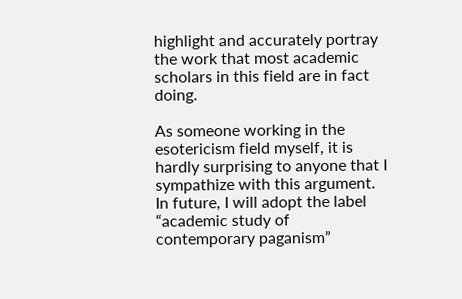highlight and accurately portray the work that most academic scholars in this field are in fact doing.

As someone working in the esotericism field myself, it is hardly surprising to anyone that I sympathize with this argument. In future, I will adopt the label “academic study of contemporary paganism”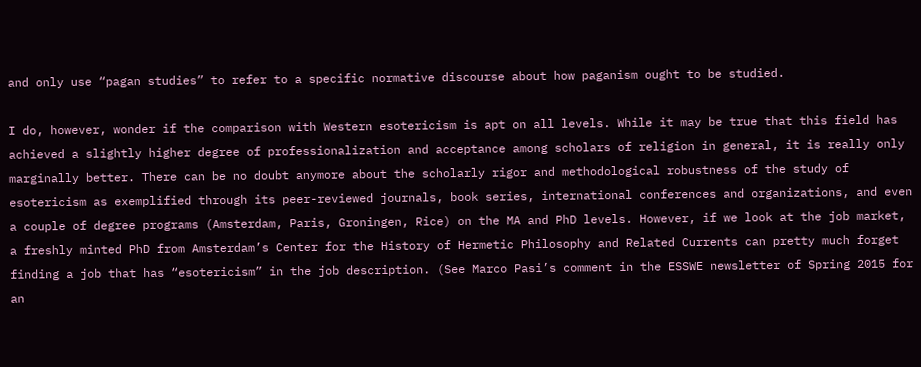and only use “pagan studies” to refer to a specific normative discourse about how paganism ought to be studied.

I do, however, wonder if the comparison with Western esotericism is apt on all levels. While it may be true that this field has achieved a slightly higher degree of professionalization and acceptance among scholars of religion in general, it is really only marginally better. There can be no doubt anymore about the scholarly rigor and methodological robustness of the study of esotericism as exemplified through its peer-reviewed journals, book series, international conferences and organizations, and even a couple of degree programs (Amsterdam, Paris, Groningen, Rice) on the MA and PhD levels. However, if we look at the job market, a freshly minted PhD from Amsterdam’s Center for the History of Hermetic Philosophy and Related Currents can pretty much forget finding a job that has “esotericism” in the job description. (See Marco Pasi’s comment in the ESSWE newsletter of Spring 2015 for an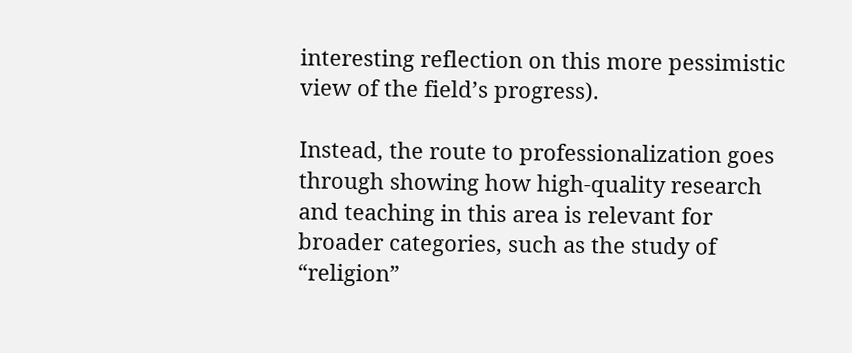interesting reflection on this more pessimistic view of the field’s progress).

Instead, the route to professionalization goes through showing how high-quality research and teaching in this area is relevant for broader categories, such as the study of “religion”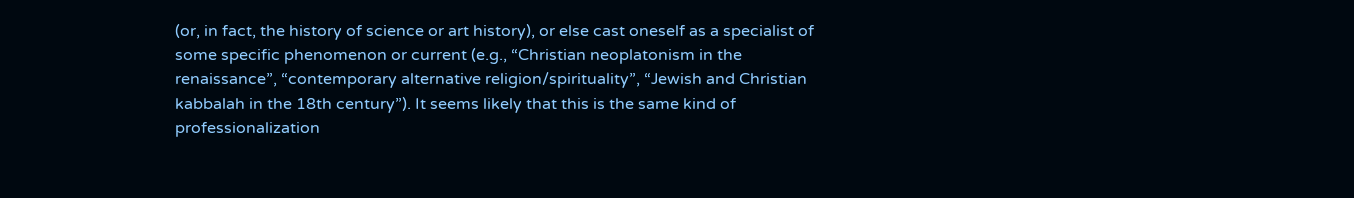(or, in fact, the history of science or art history), or else cast oneself as a specialist of some specific phenomenon or current (e.g., “Christian neoplatonism in the renaissance”, “contemporary alternative religion/spirituality”, “Jewish and Christian kabbalah in the 18th century”). It seems likely that this is the same kind of professionalization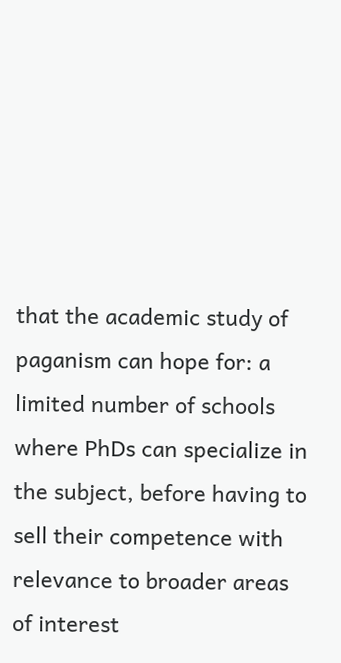that the academic study of paganism can hope for: a limited number of schools where PhDs can specialize in the subject, before having to sell their competence with relevance to broader areas of interest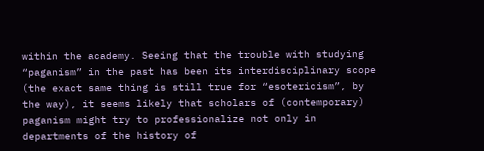within the academy. Seeing that the trouble with studying “paganism” in the past has been its interdisciplinary scope (the exact same thing is still true for “esotericism”, by the way), it seems likely that scholars of (contemporary) paganism might try to professionalize not only in departments of the history of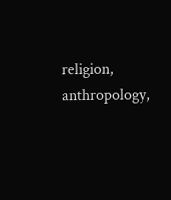religion, anthropology,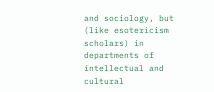and sociology, but (like esotericism scholars) in departments of intellectual and cultural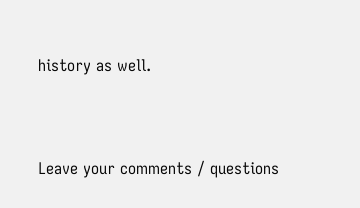history as well.


Leave your comments / questions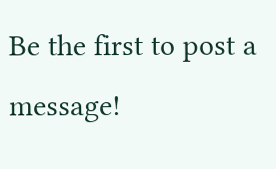Be the first to post a message!